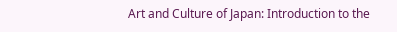Art and Culture of Japan: Introduction to the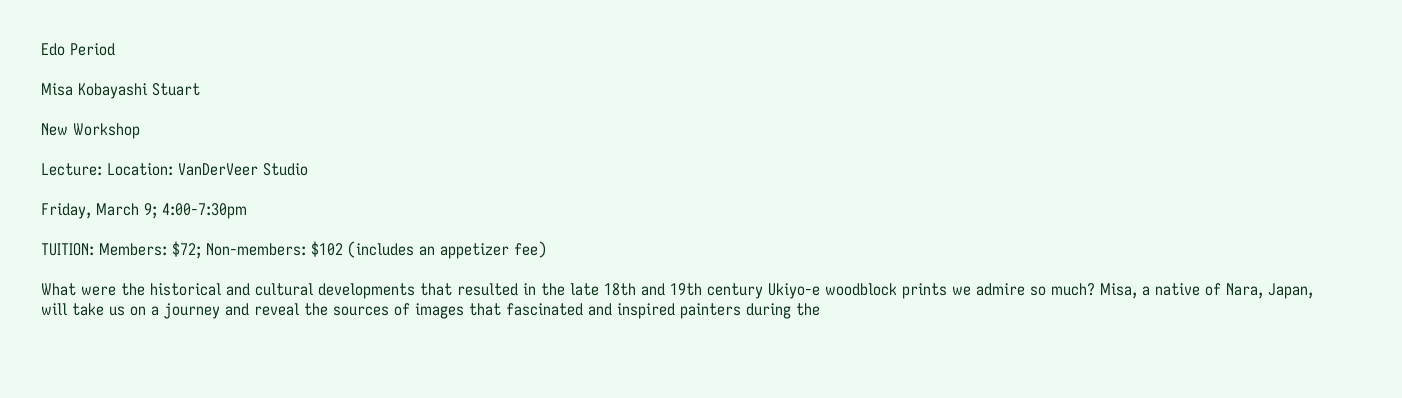Edo Period

Misa Kobayashi Stuart

New Workshop

Lecture: Location: VanDerVeer Studio

Friday, March 9; 4:00-7:30pm

TUITION: Members: $72; Non-members: $102 (includes an appetizer fee)

What were the historical and cultural developments that resulted in the late 18th and 19th century Ukiyo-e woodblock prints we admire so much? Misa, a native of Nara, Japan, will take us on a journey and reveal the sources of images that fascinated and inspired painters during the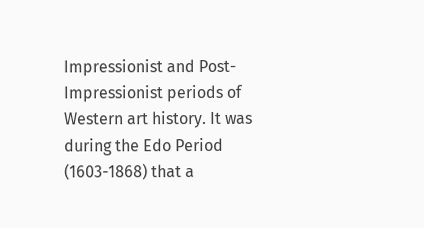Impressionist and Post-Impressionist periods of Western art history. It was during the Edo Period (1603-1868) that a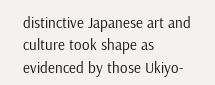distinctive Japanese art and culture took shape as evidenced by those Ukiyo-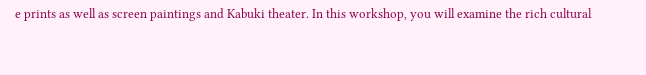e prints as well as screen paintings and Kabuki theater. In this workshop, you will examine the rich cultural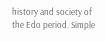history and society of the Edo period. Simple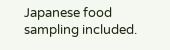Japanese food sampling included.